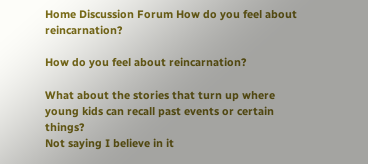Home Discussion Forum How do you feel about reincarnation?

How do you feel about reincarnation?

What about the stories that turn up where young kids can recall past events or certain things?
Not saying I believe in it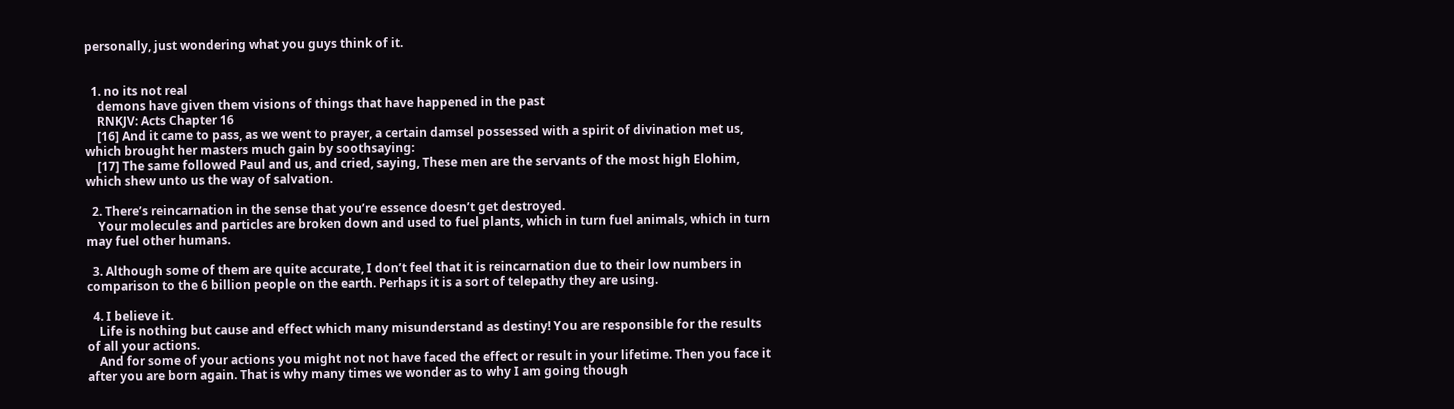personally, just wondering what you guys think of it.


  1. no its not real
    demons have given them visions of things that have happened in the past
    RNKJV: Acts Chapter 16
    [16] And it came to pass, as we went to prayer, a certain damsel possessed with a spirit of divination met us, which brought her masters much gain by soothsaying:
    [17] The same followed Paul and us, and cried, saying, These men are the servants of the most high Elohim, which shew unto us the way of salvation.

  2. There’s reincarnation in the sense that you’re essence doesn’t get destroyed.
    Your molecules and particles are broken down and used to fuel plants, which in turn fuel animals, which in turn may fuel other humans.

  3. Although some of them are quite accurate, I don’t feel that it is reincarnation due to their low numbers in comparison to the 6 billion people on the earth. Perhaps it is a sort of telepathy they are using.

  4. I believe it.
    Life is nothing but cause and effect which many misunderstand as destiny! You are responsible for the results of all your actions.
    And for some of your actions you might not not have faced the effect or result in your lifetime. Then you face it after you are born again. That is why many times we wonder as to why I am going though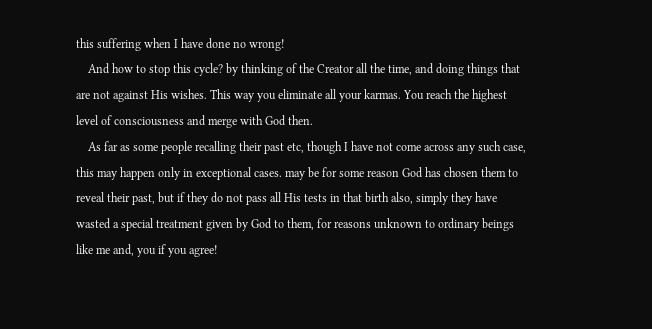this suffering when I have done no wrong!
    And how to stop this cycle? by thinking of the Creator all the time, and doing things that are not against His wishes. This way you eliminate all your karmas. You reach the highest level of consciousness and merge with God then.
    As far as some people recalling their past etc, though I have not come across any such case, this may happen only in exceptional cases. may be for some reason God has chosen them to reveal their past, but if they do not pass all His tests in that birth also, simply they have wasted a special treatment given by God to them, for reasons unknown to ordinary beings like me and, you if you agree!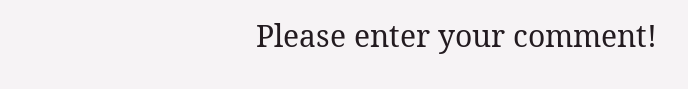Please enter your comment!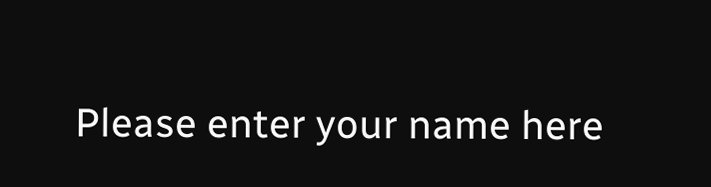Please enter your name here